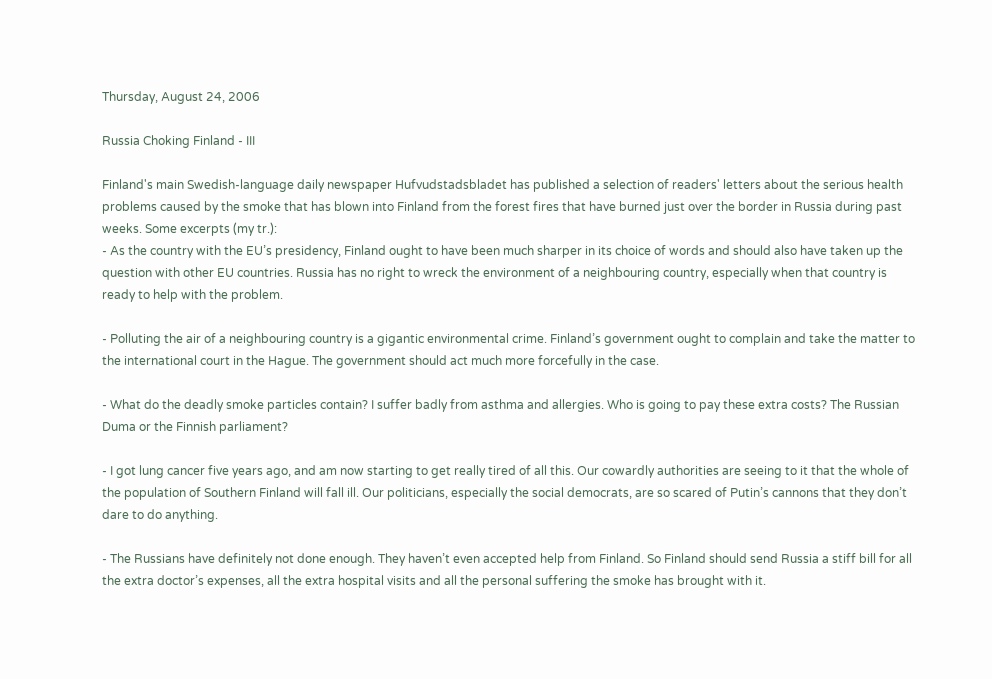Thursday, August 24, 2006

Russia Choking Finland - III

Finland's main Swedish-language daily newspaper Hufvudstadsbladet has published a selection of readers' letters about the serious health problems caused by the smoke that has blown into Finland from the forest fires that have burned just over the border in Russia during past weeks. Some excerpts (my tr.):
- As the country with the EU’s presidency, Finland ought to have been much sharper in its choice of words and should also have taken up the question with other EU countries. Russia has no right to wreck the environment of a neighbouring country, especially when that country is ready to help with the problem.

- Polluting the air of a neighbouring country is a gigantic environmental crime. Finland’s government ought to complain and take the matter to the international court in the Hague. The government should act much more forcefully in the case.

- What do the deadly smoke particles contain? I suffer badly from asthma and allergies. Who is going to pay these extra costs? The Russian Duma or the Finnish parliament?

- I got lung cancer five years ago, and am now starting to get really tired of all this. Our cowardly authorities are seeing to it that the whole of the population of Southern Finland will fall ill. Our politicians, especially the social democrats, are so scared of Putin’s cannons that they don’t dare to do anything.

- The Russians have definitely not done enough. They haven’t even accepted help from Finland. So Finland should send Russia a stiff bill for all the extra doctor’s expenses, all the extra hospital visits and all the personal suffering the smoke has brought with it.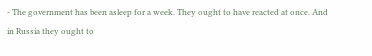- The government has been asleep for a week. They ought to have reacted at once. And in Russia they ought to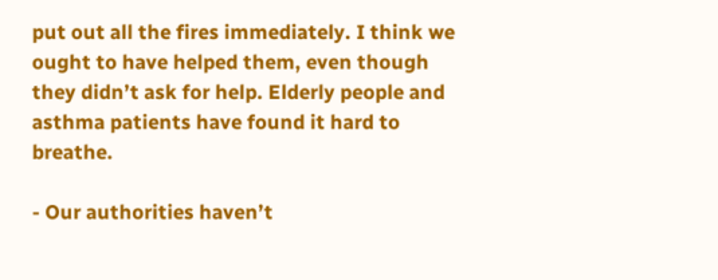put out all the fires immediately. I think we ought to have helped them, even though they didn’t ask for help. Elderly people and asthma patients have found it hard to breathe.

- Our authorities haven’t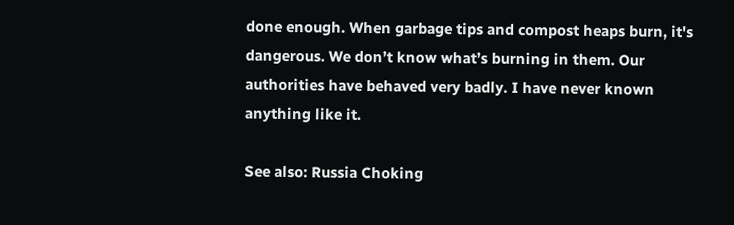done enough. When garbage tips and compost heaps burn, it's dangerous. We don’t know what’s burning in them. Our authorities have behaved very badly. I have never known anything like it.

See also: Russia Choking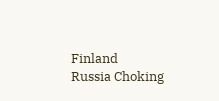Finland
Russia Choking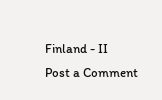Finland - II
Post a Comment